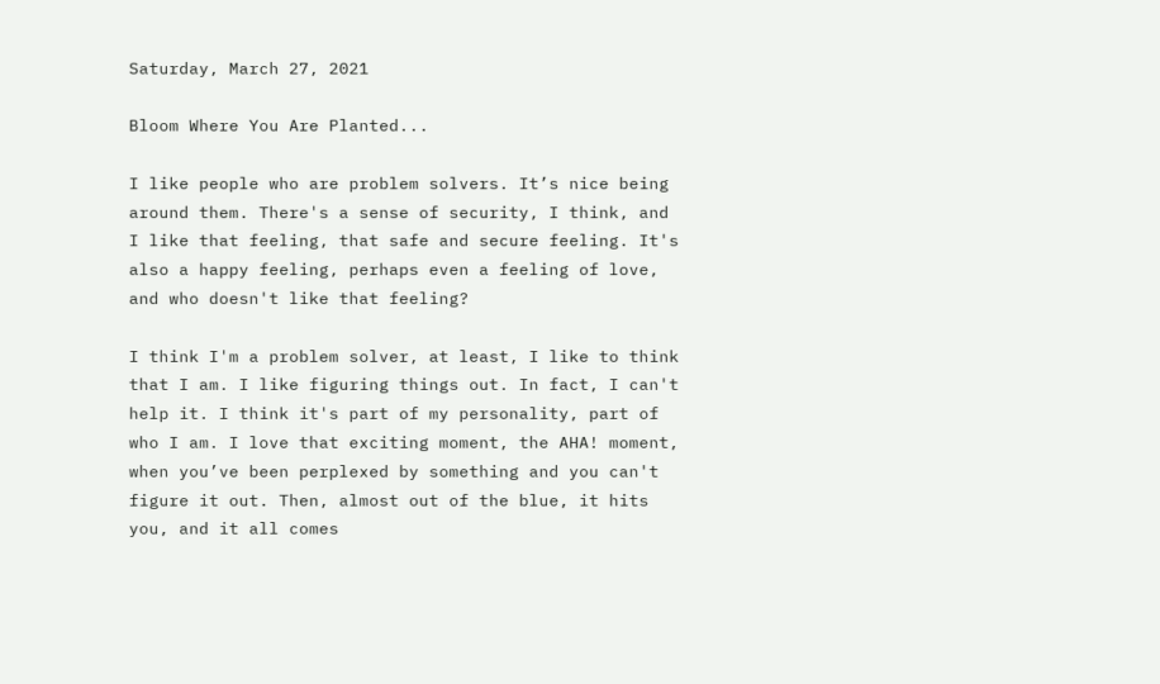Saturday, March 27, 2021

Bloom Where You Are Planted...

I like people who are problem solvers. It’s nice being around them. There's a sense of security, I think, and I like that feeling, that safe and secure feeling. It's also a happy feeling, perhaps even a feeling of love, and who doesn't like that feeling?

I think I'm a problem solver, at least, I like to think that I am. I like figuring things out. In fact, I can't help it. I think it's part of my personality, part of who I am. I love that exciting moment, the AHA! moment, when you’ve been perplexed by something and you can't figure it out. Then, almost out of the blue, it hits you, and it all comes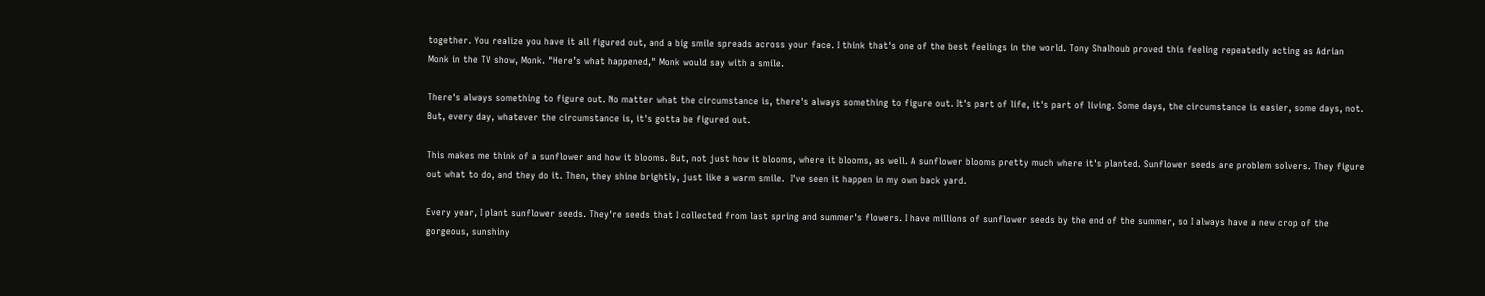together. You realize you have it all figured out, and a big smile spreads across your face. I think that's one of the best feelings in the world. Tony Shalhoub proved this feeling repeatedly acting as Adrian Monk in the TV show, Monk. "Here’s what happened," Monk would say with a smile.

There's always something to figure out. No matter what the circumstance is, there's always something to figure out. It's part of life, it's part of living. Some days, the circumstance is easier, some days, not. But, every day, whatever the circumstance is, it's gotta be figured out.

This makes me think of a sunflower and how it blooms. But, not just how it blooms, where it blooms, as well. A sunflower blooms pretty much where it's planted. Sunflower seeds are problem solvers. They figure out what to do, and they do it. Then, they shine brightly, just like a warm smile.  I've seen it happen in my own back yard.

Every year, I plant sunflower seeds. They're seeds that I collected from last spring and summer's flowers. I have millions of sunflower seeds by the end of the summer, so I always have a new crop of the gorgeous, sunshiny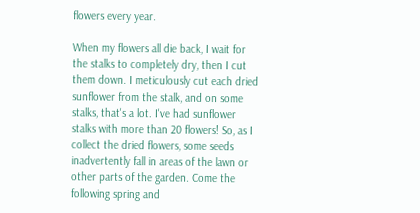flowers every year.

When my flowers all die back, I wait for the stalks to completely dry, then I cut them down. I meticulously cut each dried sunflower from the stalk, and on some stalks, that's a lot. I've had sunflower stalks with more than 20 flowers! So, as I collect the dried flowers, some seeds inadvertently fall in areas of the lawn or other parts of the garden. Come the following spring and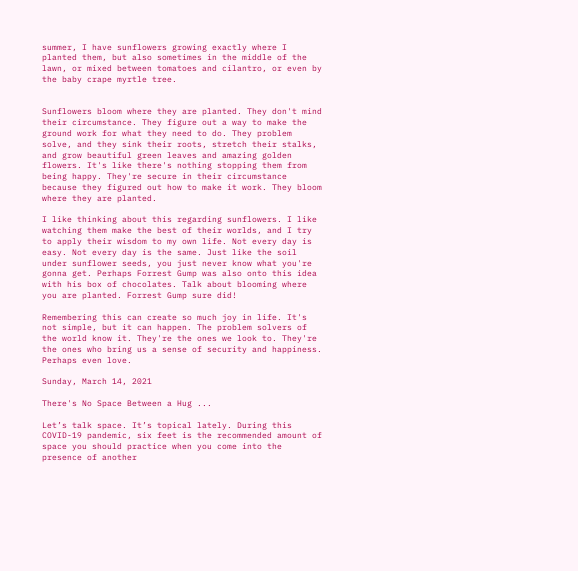summer, I have sunflowers growing exactly where I planted them, but also sometimes in the middle of the lawn, or mixed between tomatoes and cilantro, or even by the baby crape myrtle tree.


Sunflowers bloom where they are planted. They don't mind their circumstance. They figure out a way to make the ground work for what they need to do. They problem solve, and they sink their roots, stretch their stalks, and grow beautiful green leaves and amazing golden flowers. It's like there's nothing stopping them from being happy. They're secure in their circumstance because they figured out how to make it work. They bloom where they are planted.

I like thinking about this regarding sunflowers. I like watching them make the best of their worlds, and I try to apply their wisdom to my own life. Not every day is easy. Not every day is the same. Just like the soil under sunflower seeds, you just never know what you're gonna get. Perhaps Forrest Gump was also onto this idea with his box of chocolates. Talk about blooming where you are planted. Forrest Gump sure did!

Remembering this can create so much joy in life. It's not simple, but it can happen. The problem solvers of the world know it. They're the ones we look to. They're the ones who bring us a sense of security and happiness. Perhaps even love.

Sunday, March 14, 2021

There's No Space Between a Hug ...

Let’s talk space. It’s topical lately. During this COVID-19 pandemic, six feet is the recommended amount of space you should practice when you come into the presence of another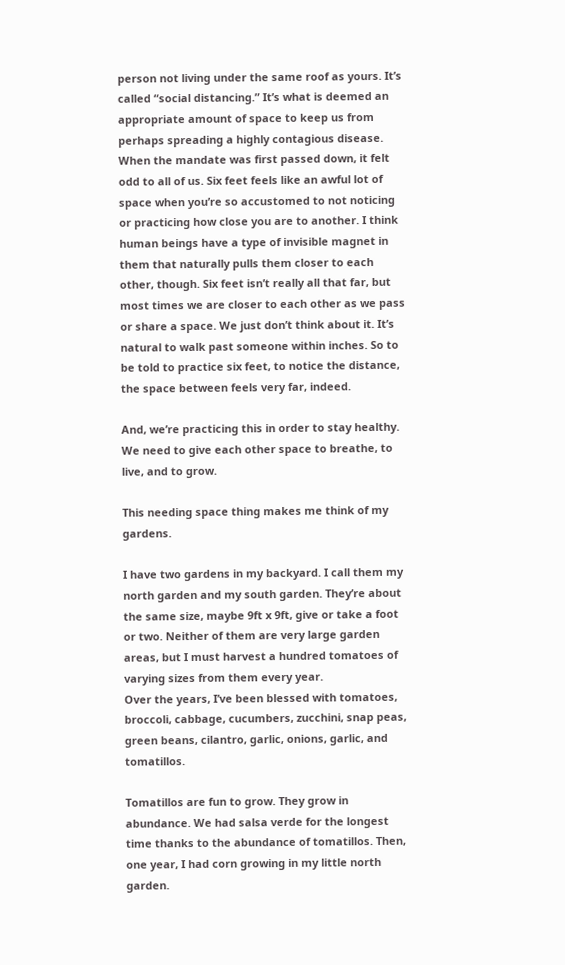person not living under the same roof as yours. It’s called “social distancing.” It’s what is deemed an appropriate amount of space to keep us from perhaps spreading a highly contagious disease. When the mandate was first passed down, it felt odd to all of us. Six feet feels like an awful lot of space when you’re so accustomed to not noticing or practicing how close you are to another. I think human beings have a type of invisible magnet in them that naturally pulls them closer to each other, though. Six feet isn’t really all that far, but most times we are closer to each other as we pass or share a space. We just don’t think about it. It’s natural to walk past someone within inches. So to be told to practice six feet, to notice the distance, the space between feels very far, indeed.

And, we’re practicing this in order to stay healthy. We need to give each other space to breathe, to live, and to grow.

This needing space thing makes me think of my gardens.

I have two gardens in my backyard. I call them my north garden and my south garden. They’re about the same size, maybe 9ft x 9ft, give or take a foot or two. Neither of them are very large garden areas, but I must harvest a hundred tomatoes of varying sizes from them every year.
Over the years, I’ve been blessed with tomatoes, broccoli, cabbage, cucumbers, zucchini, snap peas, green beans, cilantro, garlic, onions, garlic, and tomatillos.

Tomatillos are fun to grow. They grow in abundance. We had salsa verde for the longest time thanks to the abundance of tomatillos. Then, one year, I had corn growing in my little north garden.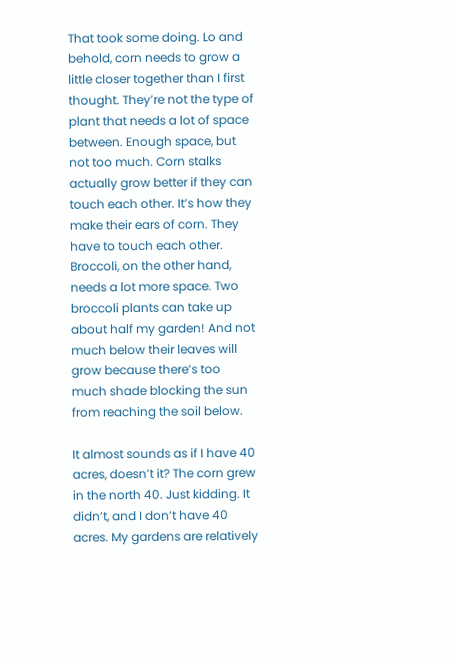That took some doing. Lo and behold, corn needs to grow a little closer together than I first thought. They’re not the type of plant that needs a lot of space between. Enough space, but not too much. Corn stalks actually grow better if they can touch each other. It’s how they make their ears of corn. They have to touch each other. Broccoli, on the other hand, needs a lot more space. Two broccoli plants can take up about half my garden! And not much below their leaves will grow because there’s too much shade blocking the sun from reaching the soil below.

It almost sounds as if I have 40 acres, doesn’t it? The corn grew in the north 40. Just kidding. It didn’t, and I don’t have 40 acres. My gardens are relatively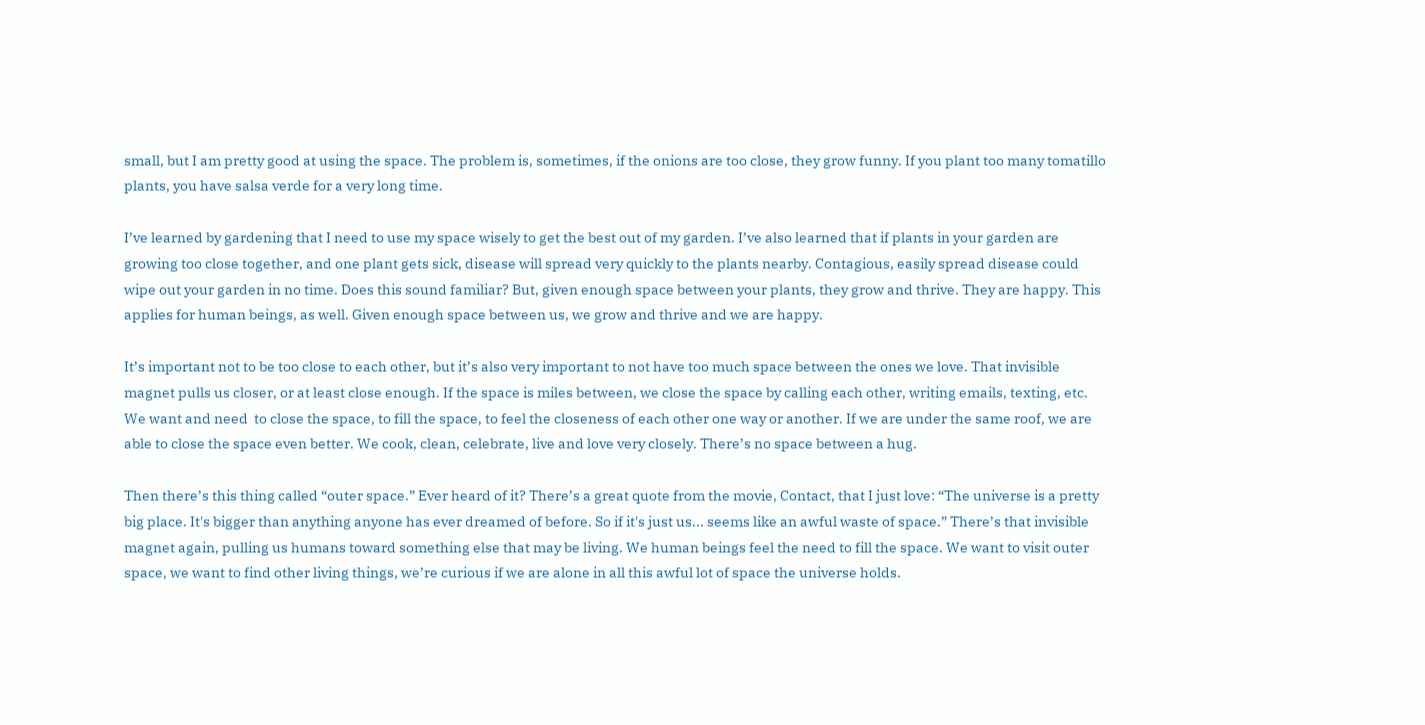small, but I am pretty good at using the space. The problem is, sometimes, if the onions are too close, they grow funny. If you plant too many tomatillo plants, you have salsa verde for a very long time.

I’ve learned by gardening that I need to use my space wisely to get the best out of my garden. I’ve also learned that if plants in your garden are growing too close together, and one plant gets sick, disease will spread very quickly to the plants nearby. Contagious, easily spread disease could wipe out your garden in no time. Does this sound familiar? But, given enough space between your plants, they grow and thrive. They are happy. This applies for human beings, as well. Given enough space between us, we grow and thrive and we are happy.

It’s important not to be too close to each other, but it’s also very important to not have too much space between the ones we love. That invisible magnet pulls us closer, or at least close enough. If the space is miles between, we close the space by calling each other, writing emails, texting, etc. We want and need  to close the space, to fill the space, to feel the closeness of each other one way or another. If we are under the same roof, we are able to close the space even better. We cook, clean, celebrate, live and love very closely. There’s no space between a hug.

Then there’s this thing called “outer space.” Ever heard of it? There’s a great quote from the movie, Contact, that I just love: “The universe is a pretty big place. It's bigger than anything anyone has ever dreamed of before. So if it's just us... seems like an awful waste of space.” There’s that invisible magnet again, pulling us humans toward something else that may be living. We human beings feel the need to fill the space. We want to visit outer space, we want to find other living things, we’re curious if we are alone in all this awful lot of space the universe holds.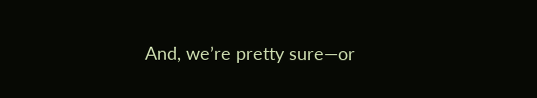And, we’re pretty sure—or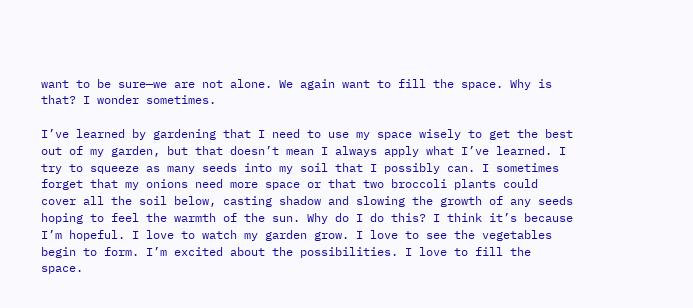want to be sure—we are not alone. We again want to fill the space. Why is that? I wonder sometimes.

I’ve learned by gardening that I need to use my space wisely to get the best out of my garden, but that doesn’t mean I always apply what I’ve learned. I try to squeeze as many seeds into my soil that I possibly can. I sometimes forget that my onions need more space or that two broccoli plants could cover all the soil below, casting shadow and slowing the growth of any seeds hoping to feel the warmth of the sun. Why do I do this? I think it’s because I’m hopeful. I love to watch my garden grow. I love to see the vegetables begin to form. I’m excited about the possibilities. I love to fill the space.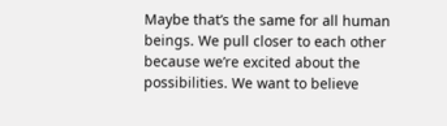Maybe that’s the same for all human beings. We pull closer to each other because we’re excited about the possibilities. We want to believe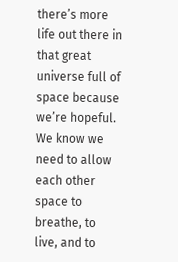there’s more life out there in that great universe full of space because we’re hopeful. We know we need to allow each other space to breathe, to live, and to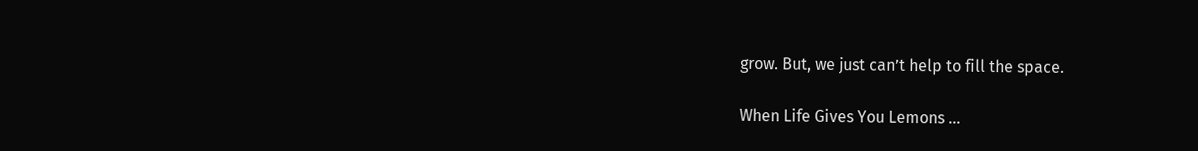grow. But, we just can’t help to fill the space.

When Life Gives You Lemons ...